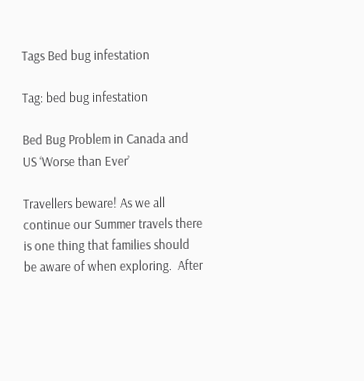Tags Bed bug infestation

Tag: bed bug infestation

Bed Bug Problem in Canada and US ‘Worse than Ever’

Travellers beware! As we all continue our Summer travels there is one thing that families should be aware of when exploring.  After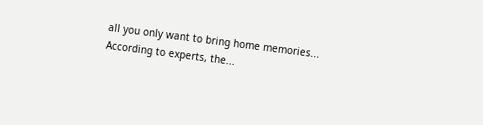all you only want to bring home memories... According to experts, the...